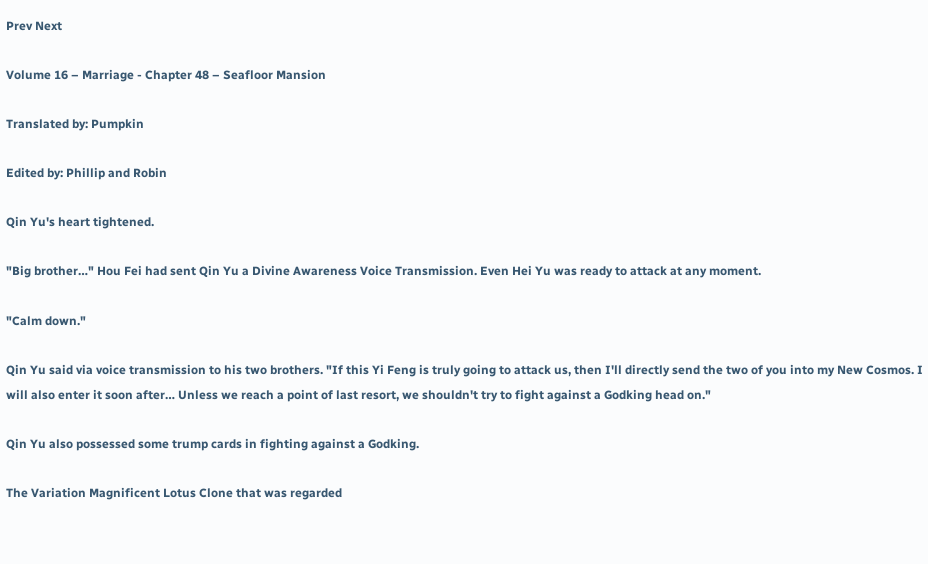Prev Next

Volume 16 – Marriage - Chapter 48 – Seafloor Mansion

Translated by: Pumpkin

Edited by: Phillip and Robin

Qin Yu's heart tightened.

"Big brother…" Hou Fei had sent Qin Yu a Divine Awareness Voice Transmission. Even Hei Yu was ready to attack at any moment.

"Calm down."

Qin Yu said via voice transmission to his two brothers. "If this Yi Feng is truly going to attack us, then I'll directly send the two of you into my New Cosmos. I will also enter it soon after… Unless we reach a point of last resort, we shouldn't try to fight against a Godking head on."

Qin Yu also possessed some trump cards in fighting against a Godking.

The Variation Magnificent Lotus Clone that was regarded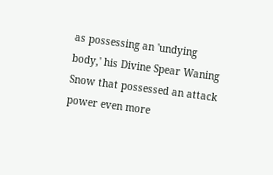as possessing an 'undying body,' his Divine Spear Waning Snow that possessed an attack power even more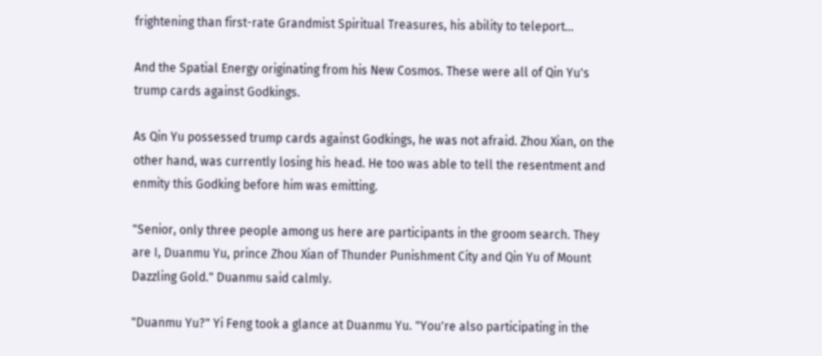frightening than first-rate Grandmist Spiritual Treasures, his ability to teleport…

And the Spatial Energy originating from his New Cosmos. These were all of Qin Yu's trump cards against Godkings.

As Qin Yu possessed trump cards against Godkings, he was not afraid. Zhou Xian, on the other hand, was currently losing his head. He too was able to tell the resentment and enmity this Godking before him was emitting.

"Senior, only three people among us here are participants in the groom search. They are I, Duanmu Yu, prince Zhou Xian of Thunder Punishment City and Qin Yu of Mount Dazzling Gold." Duanmu said calmly.

"Duanmu Yu?" Yi Feng took a glance at Duanmu Yu. "You're also participating in the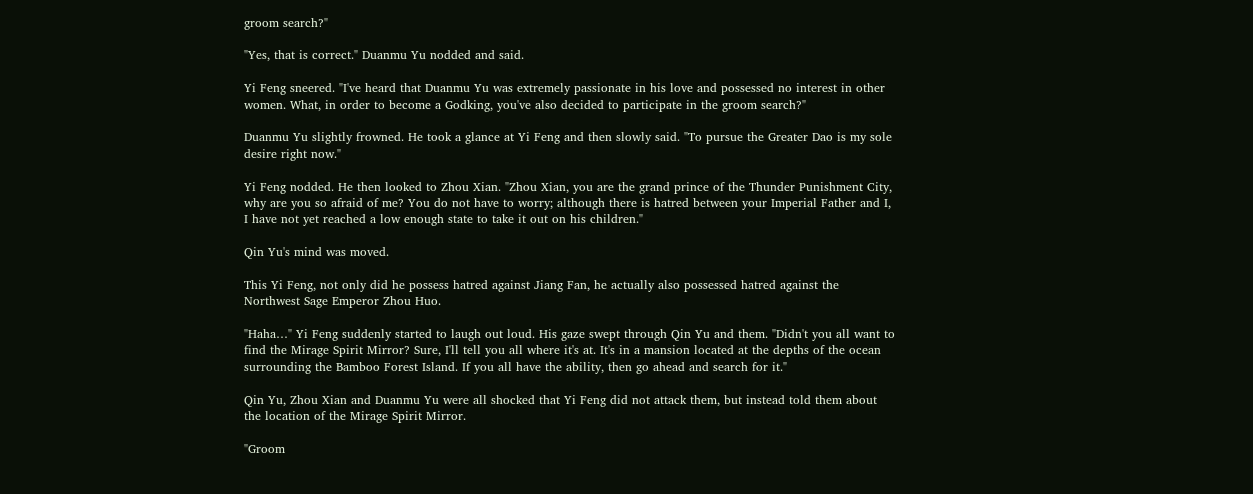groom search?"

"Yes, that is correct." Duanmu Yu nodded and said.

Yi Feng sneered. "I've heard that Duanmu Yu was extremely passionate in his love and possessed no interest in other women. What, in order to become a Godking, you've also decided to participate in the groom search?"

Duanmu Yu slightly frowned. He took a glance at Yi Feng and then slowly said. "To pursue the Greater Dao is my sole desire right now."

Yi Feng nodded. He then looked to Zhou Xian. "Zhou Xian, you are the grand prince of the Thunder Punishment City, why are you so afraid of me? You do not have to worry; although there is hatred between your Imperial Father and I, I have not yet reached a low enough state to take it out on his children."

Qin Yu's mind was moved.

This Yi Feng, not only did he possess hatred against Jiang Fan, he actually also possessed hatred against the Northwest Sage Emperor Zhou Huo.

"Haha…" Yi Feng suddenly started to laugh out loud. His gaze swept through Qin Yu and them. "Didn't you all want to find the Mirage Spirit Mirror? Sure, I'll tell you all where it's at. It's in a mansion located at the depths of the ocean surrounding the Bamboo Forest Island. If you all have the ability, then go ahead and search for it."

Qin Yu, Zhou Xian and Duanmu Yu were all shocked that Yi Feng did not attack them, but instead told them about the location of the Mirage Spirit Mirror.

"Groom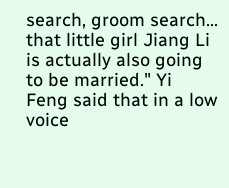search, groom search… that little girl Jiang Li is actually also going to be married." Yi Feng said that in a low voice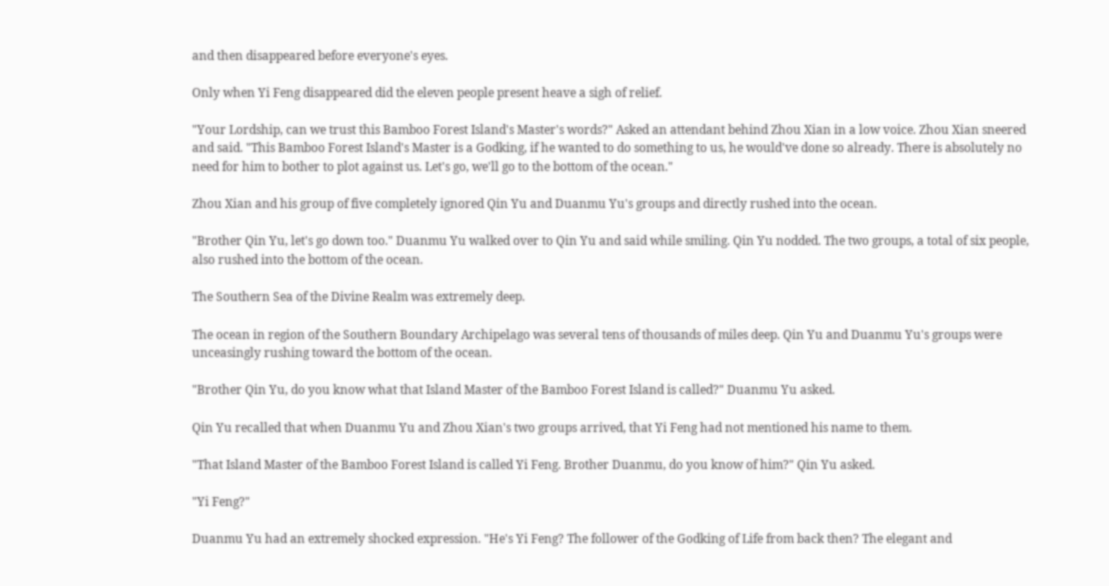and then disappeared before everyone's eyes.

Only when Yi Feng disappeared did the eleven people present heave a sigh of relief.

"Your Lordship, can we trust this Bamboo Forest Island's Master's words?" Asked an attendant behind Zhou Xian in a low voice. Zhou Xian sneered and said. "This Bamboo Forest Island's Master is a Godking, if he wanted to do something to us, he would've done so already. There is absolutely no need for him to bother to plot against us. Let's go, we'll go to the bottom of the ocean."

Zhou Xian and his group of five completely ignored Qin Yu and Duanmu Yu's groups and directly rushed into the ocean.

"Brother Qin Yu, let's go down too." Duanmu Yu walked over to Qin Yu and said while smiling. Qin Yu nodded. The two groups, a total of six people, also rushed into the bottom of the ocean.

The Southern Sea of the Divine Realm was extremely deep.

The ocean in region of the Southern Boundary Archipelago was several tens of thousands of miles deep. Qin Yu and Duanmu Yu's groups were unceasingly rushing toward the bottom of the ocean.

"Brother Qin Yu, do you know what that Island Master of the Bamboo Forest Island is called?" Duanmu Yu asked.

Qin Yu recalled that when Duanmu Yu and Zhou Xian's two groups arrived, that Yi Feng had not mentioned his name to them.

"That Island Master of the Bamboo Forest Island is called Yi Feng. Brother Duanmu, do you know of him?" Qin Yu asked.

"Yi Feng?"

Duanmu Yu had an extremely shocked expression. "He's Yi Feng? The follower of the Godking of Life from back then? The elegant and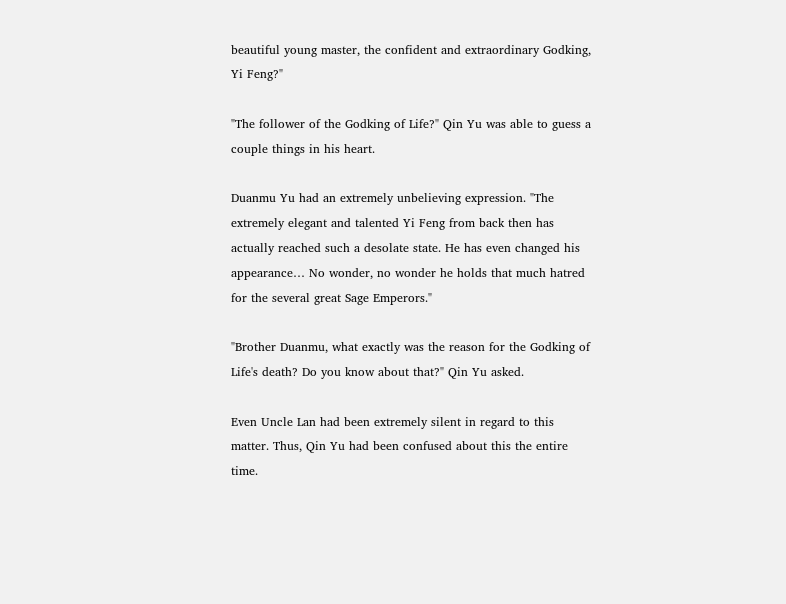beautiful young master, the confident and extraordinary Godking, Yi Feng?"

"The follower of the Godking of Life?" Qin Yu was able to guess a couple things in his heart.

Duanmu Yu had an extremely unbelieving expression. "The extremely elegant and talented Yi Feng from back then has actually reached such a desolate state. He has even changed his appearance… No wonder, no wonder he holds that much hatred for the several great Sage Emperors."

"Brother Duanmu, what exactly was the reason for the Godking of Life's death? Do you know about that?" Qin Yu asked.

Even Uncle Lan had been extremely silent in regard to this matter. Thus, Qin Yu had been confused about this the entire time.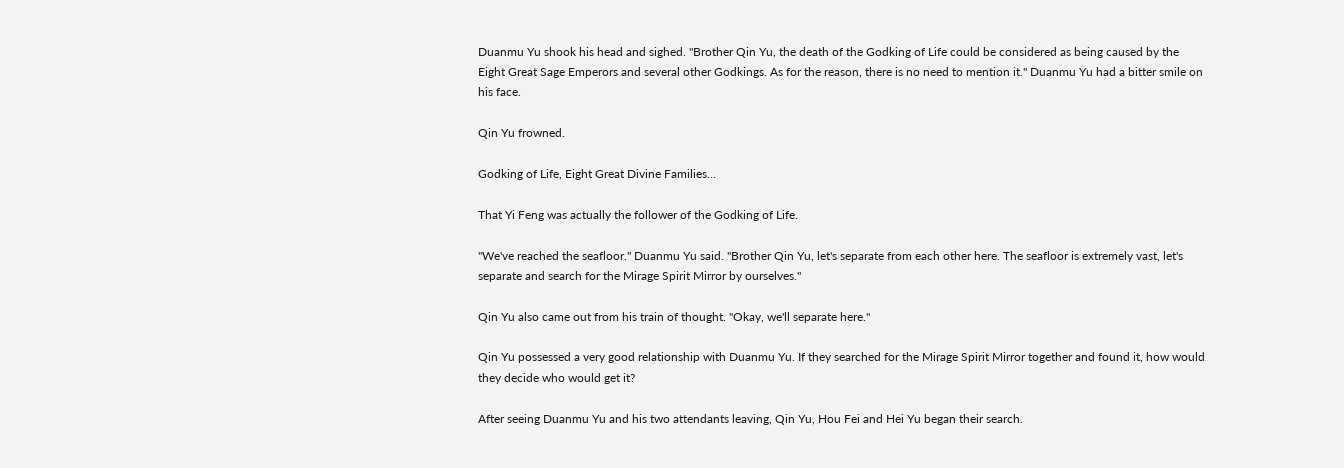Duanmu Yu shook his head and sighed. "Brother Qin Yu, the death of the Godking of Life could be considered as being caused by the Eight Great Sage Emperors and several other Godkings. As for the reason, there is no need to mention it." Duanmu Yu had a bitter smile on his face.

Qin Yu frowned.

Godking of Life, Eight Great Divine Families…

That Yi Feng was actually the follower of the Godking of Life.

"We've reached the seafloor." Duanmu Yu said. "Brother Qin Yu, let's separate from each other here. The seafloor is extremely vast, let's separate and search for the Mirage Spirit Mirror by ourselves."

Qin Yu also came out from his train of thought. "Okay, we'll separate here."

Qin Yu possessed a very good relationship with Duanmu Yu. If they searched for the Mirage Spirit Mirror together and found it, how would they decide who would get it?

After seeing Duanmu Yu and his two attendants leaving, Qin Yu, Hou Fei and Hei Yu began their search.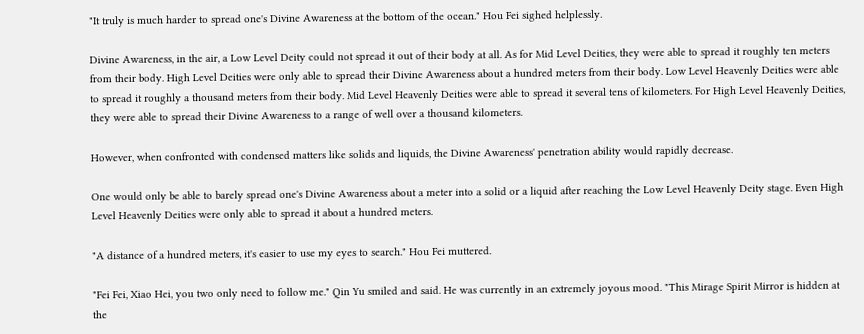"It truly is much harder to spread one's Divine Awareness at the bottom of the ocean." Hou Fei sighed helplessly.

Divine Awareness, in the air, a Low Level Deity could not spread it out of their body at all. As for Mid Level Deities, they were able to spread it roughly ten meters from their body. High Level Deities were only able to spread their Divine Awareness about a hundred meters from their body. Low Level Heavenly Deities were able to spread it roughly a thousand meters from their body. Mid Level Heavenly Deities were able to spread it several tens of kilometers. For High Level Heavenly Deities, they were able to spread their Divine Awareness to a range of well over a thousand kilometers.

However, when confronted with condensed matters like solids and liquids, the Divine Awareness' penetration ability would rapidly decrease.

One would only be able to barely spread one's Divine Awareness about a meter into a solid or a liquid after reaching the Low Level Heavenly Deity stage. Even High Level Heavenly Deities were only able to spread it about a hundred meters.

"A distance of a hundred meters, it's easier to use my eyes to search." Hou Fei muttered.

"Fei Fei, Xiao Hei, you two only need to follow me." Qin Yu smiled and said. He was currently in an extremely joyous mood. "This Mirage Spirit Mirror is hidden at the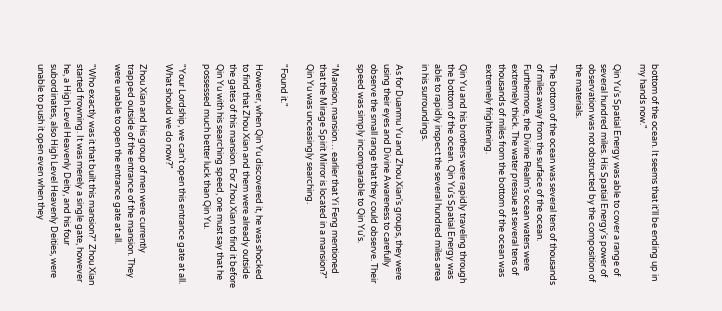bottom of the ocean. It seems that it'll be ending up in my hands now."

Qin Yu's Spatial Energy was able to cover a range of several hundred miles. His Spatial Energy's power of observation was not obstructed by the composition of the materials.

The bottom of the ocean was several tens of thousands of miles away from the surface of the ocean. Furthermore, the Divine Realm's ocean waters were extremely thick. The water pressue at several tens of thousands of miles from the bottom of the ocean was extremely frightening.

Qin Yu and his brothers were rapidly traveling through the bottom of the ocean. Qin Yu's Spatial Energy was able to rapidly inspect the several hundred miles area in his surroundings.

As for Duanmu Yu and Zhou Xian's groups, they were using their eyes and Divine Awareness to carefully observe the small range that they could observe. Their speed was simply incomparable to Qin Yu's.

"Mansion, mansion… earlier that Yi Feng mentioned that the Mirage Spirit Mirror is located in a mansion?" Qin Yu was unceasingly searching.

"Found it."

However, when Qin Yu discovered it, he was shocked to find that Zhou Xian and them were already outside the gates of this mansion. For Zhou Xian to find it before Qin Yu with his searching speed, one must say that he possessed much better luck than Qin Yu.

"Your Lordship, we can't open this entrance gate at all. What should we do now?"

Zhou Xian and his group of men were currently trapped outside of the entrance of the mansion. They were unable to open the entrance gate at all.

"Who exactly was it that built this mansion?" Zhou Xian started frowning. It was merely a single gate, however he, a High Level Heavenly Deity, and his four subordinates, also High Level Heavenly Deities, were unable to push it open even when they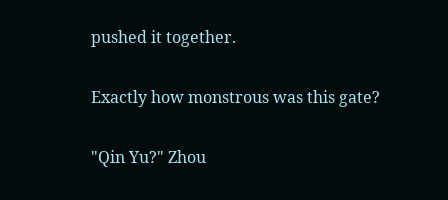pushed it together.

Exactly how monstrous was this gate?

"Qin Yu?" Zhou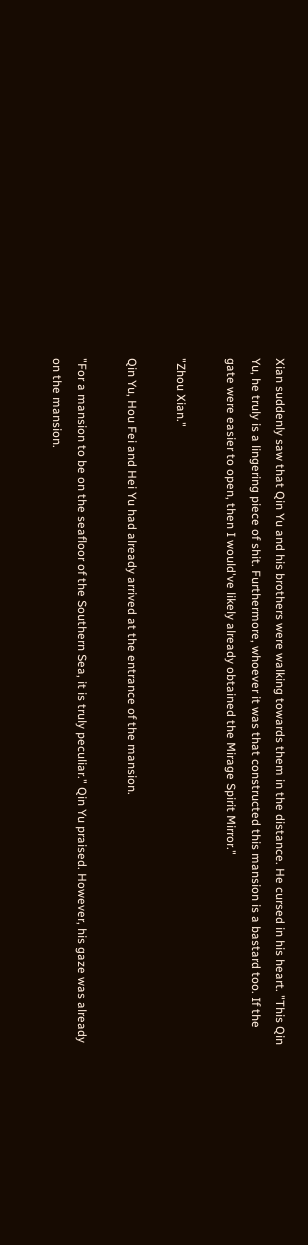Xian suddenly saw that Qin Yu and his brothers were walking towards them in the distance. He cursed in his heart. "This Qin Yu, he truly is a lingering piece of shit. Furthermore, whoever it was that constructed this mansion is a bastard too. If the gate were easier to open, then I would've likely already obtained the Mirage Spirit Mirror."

"Zhou Xian."

Qin Yu, Hou Fei and Hei Yu had already arrived at the entrance of the mansion.

"For a mansion to be on the seafloor of the Southern Sea, it is truly peculiar." Qin Yu praised. However, his gaze was already on the mansion.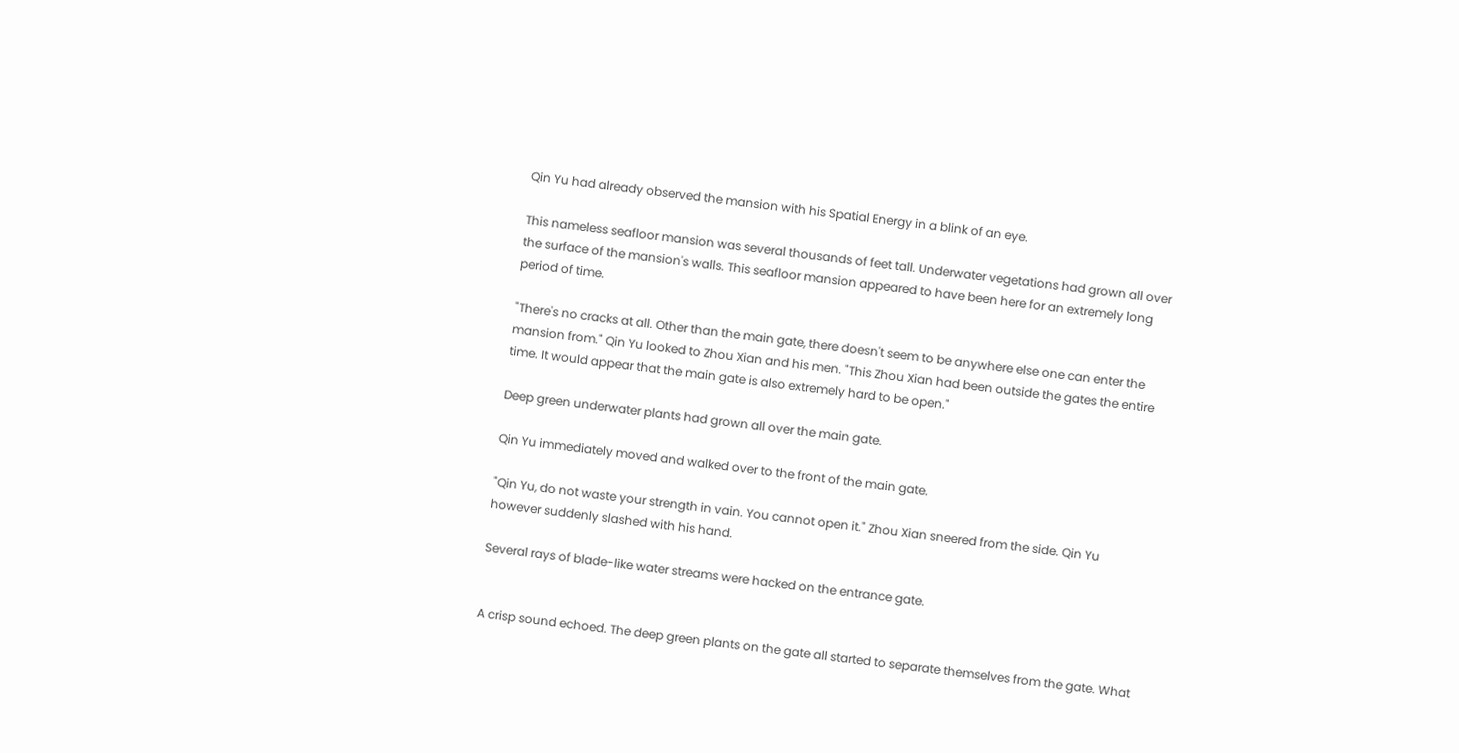Qin Yu had already observed the mansion with his Spatial Energy in a blink of an eye.

This nameless seafloor mansion was several thousands of feet tall. Underwater vegetations had grown all over the surface of the mansion's walls. This seafloor mansion appeared to have been here for an extremely long period of time.

"There's no cracks at all. Other than the main gate, there doesn't seem to be anywhere else one can enter the mansion from." Qin Yu looked to Zhou Xian and his men. "This Zhou Xian had been outside the gates the entire time. It would appear that the main gate is also extremely hard to be open."

Deep green underwater plants had grown all over the main gate.

Qin Yu immediately moved and walked over to the front of the main gate.

"Qin Yu, do not waste your strength in vain. You cannot open it." Zhou Xian sneered from the side. Qin Yu however suddenly slashed with his hand.

Several rays of blade-like water streams were hacked on the entrance gate.


A crisp sound echoed. The deep green plants on the gate all started to separate themselves from the gate. What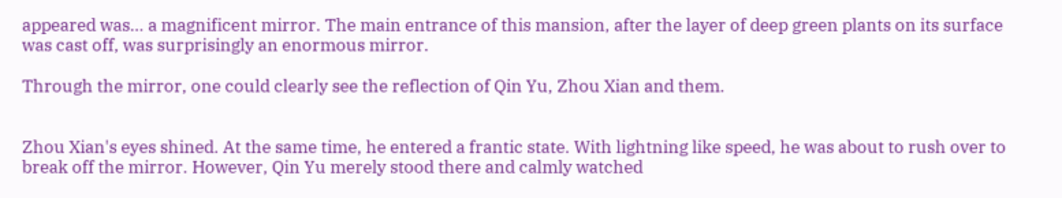appeared was… a magnificent mirror. The main entrance of this mansion, after the layer of deep green plants on its surface was cast off, was surprisingly an enormous mirror.

Through the mirror, one could clearly see the reflection of Qin Yu, Zhou Xian and them.


Zhou Xian's eyes shined. At the same time, he entered a frantic state. With lightning like speed, he was about to rush over to break off the mirror. However, Qin Yu merely stood there and calmly watched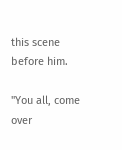this scene before him.

"You all, come over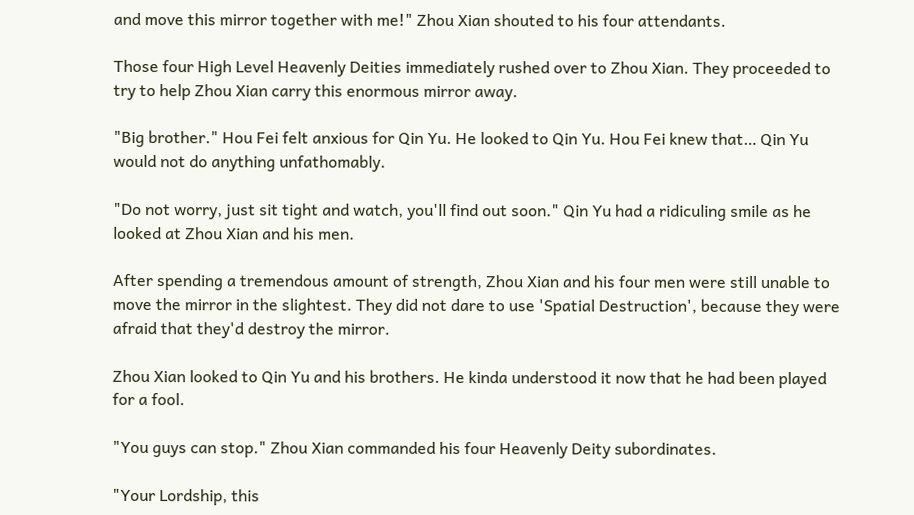and move this mirror together with me!" Zhou Xian shouted to his four attendants.

Those four High Level Heavenly Deities immediately rushed over to Zhou Xian. They proceeded to try to help Zhou Xian carry this enormous mirror away.

"Big brother." Hou Fei felt anxious for Qin Yu. He looked to Qin Yu. Hou Fei knew that… Qin Yu would not do anything unfathomably.

"Do not worry, just sit tight and watch, you'll find out soon." Qin Yu had a ridiculing smile as he looked at Zhou Xian and his men.

After spending a tremendous amount of strength, Zhou Xian and his four men were still unable to move the mirror in the slightest. They did not dare to use 'Spatial Destruction', because they were afraid that they'd destroy the mirror.

Zhou Xian looked to Qin Yu and his brothers. He kinda understood it now that he had been played for a fool.

"You guys can stop." Zhou Xian commanded his four Heavenly Deity subordinates.

"Your Lordship, this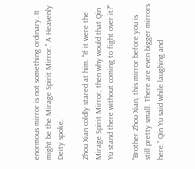enormous mirror is not something ordinary. It might be the Mirage Spirit Mirror." A Heavenly Deity spoke.

Zhou Xian coldly stared at him. "If it were the Mirage Spirit Mirror, then why would that Qin Yu stand there without coming to fight over it?"

"Brother Zhou Xian, this mirror before you is still pretty small. There are even bigger mirrors here." Qin Yu said while laughing and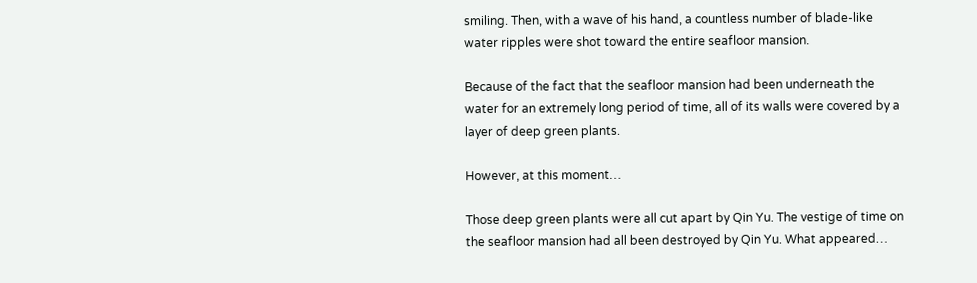smiling. Then, with a wave of his hand, a countless number of blade-like water ripples were shot toward the entire seafloor mansion.

Because of the fact that the seafloor mansion had been underneath the water for an extremely long period of time, all of its walls were covered by a layer of deep green plants.

However, at this moment…

Those deep green plants were all cut apart by Qin Yu. The vestige of time on the seafloor mansion had all been destroyed by Qin Yu. What appeared…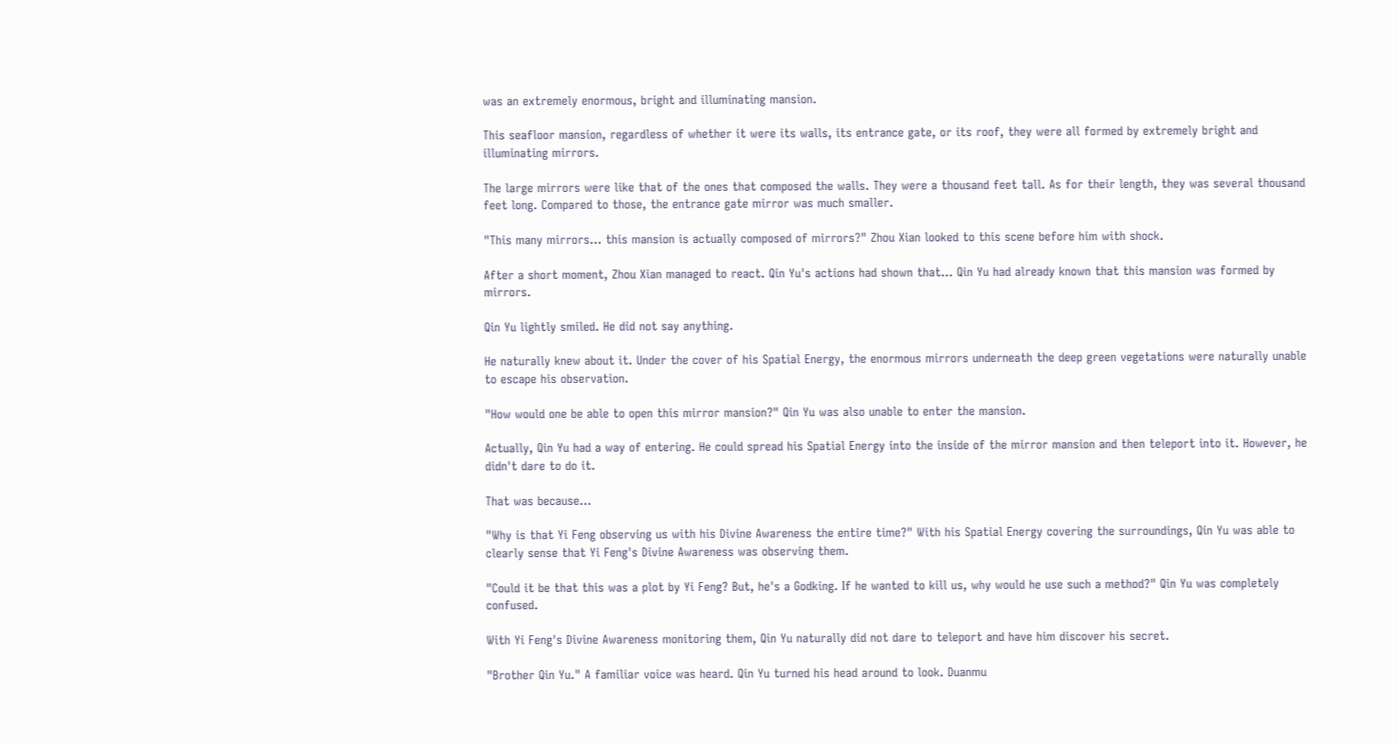was an extremely enormous, bright and illuminating mansion.

This seafloor mansion, regardless of whether it were its walls, its entrance gate, or its roof, they were all formed by extremely bright and illuminating mirrors.

The large mirrors were like that of the ones that composed the walls. They were a thousand feet tall. As for their length, they was several thousand feet long. Compared to those, the entrance gate mirror was much smaller.

"This many mirrors… this mansion is actually composed of mirrors?" Zhou Xian looked to this scene before him with shock.

After a short moment, Zhou Xian managed to react. Qin Yu's actions had shown that… Qin Yu had already known that this mansion was formed by mirrors.

Qin Yu lightly smiled. He did not say anything.

He naturally knew about it. Under the cover of his Spatial Energy, the enormous mirrors underneath the deep green vegetations were naturally unable to escape his observation.

"How would one be able to open this mirror mansion?" Qin Yu was also unable to enter the mansion.

Actually, Qin Yu had a way of entering. He could spread his Spatial Energy into the inside of the mirror mansion and then teleport into it. However, he didn't dare to do it.

That was because…

"Why is that Yi Feng observing us with his Divine Awareness the entire time?" With his Spatial Energy covering the surroundings, Qin Yu was able to clearly sense that Yi Feng's Divine Awareness was observing them.

"Could it be that this was a plot by Yi Feng? But, he's a Godking. If he wanted to kill us, why would he use such a method?" Qin Yu was completely confused.

With Yi Feng's Divine Awareness monitoring them, Qin Yu naturally did not dare to teleport and have him discover his secret.

"Brother Qin Yu." A familiar voice was heard. Qin Yu turned his head around to look. Duanmu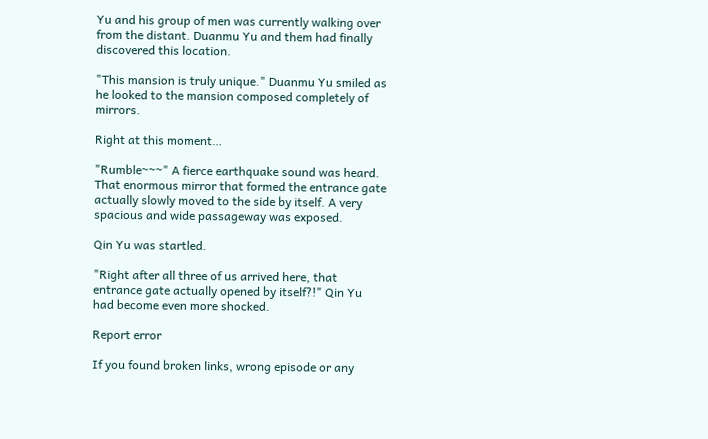Yu and his group of men was currently walking over from the distant. Duanmu Yu and them had finally discovered this location.

"This mansion is truly unique." Duanmu Yu smiled as he looked to the mansion composed completely of mirrors.

Right at this moment…

"Rumble~~~" A fierce earthquake sound was heard. That enormous mirror that formed the entrance gate actually slowly moved to the side by itself. A very spacious and wide passageway was exposed.

Qin Yu was startled.

"Right after all three of us arrived here, that entrance gate actually opened by itself?!" Qin Yu had become even more shocked.

Report error

If you found broken links, wrong episode or any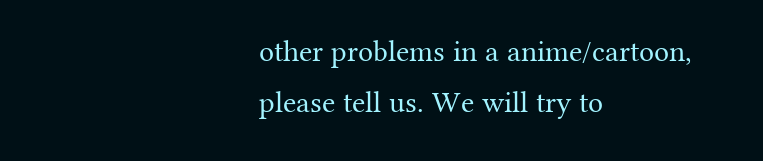other problems in a anime/cartoon, please tell us. We will try to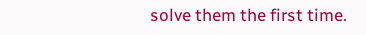solve them the first time.